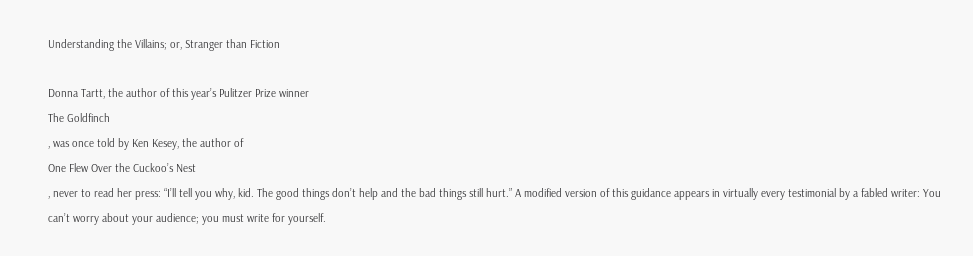Understanding the Villains; or, Stranger than Fiction

Donna Tartt, the author of this year’s Pulitzer Prize winner
The Goldfinch
, was once told by Ken Kesey, the author of
One Flew Over the Cuckoo’s Nest
, never to read her press: “I’ll tell you why, kid. The good things don’t help and the bad things still hurt.” A modified version of this guidance appears in virtually every testimonial by a fabled writer: You can’t worry about your audience; you must write for yourself.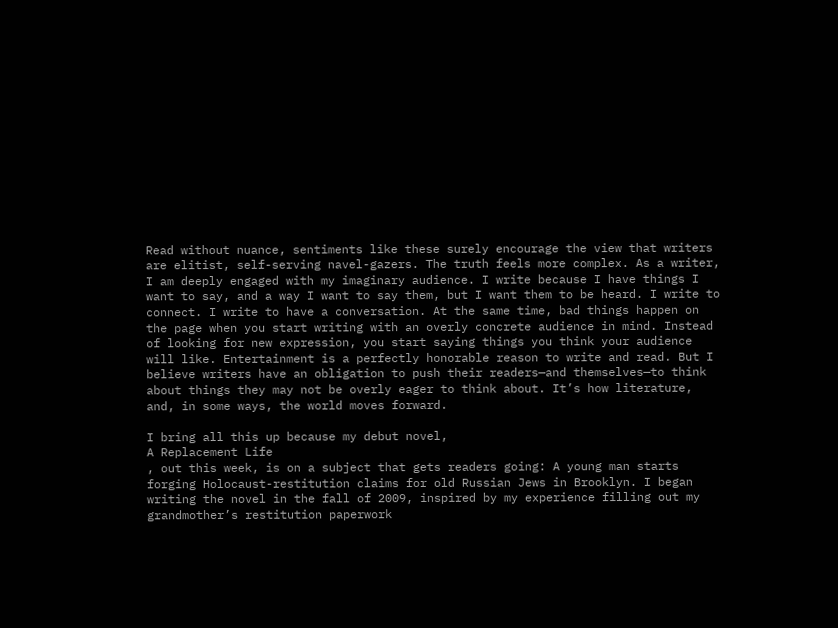Read without nuance, sentiments like these surely encourage the view that writers are elitist, self-serving navel-gazers. The truth feels more complex. As a writer, I am deeply engaged with my imaginary audience. I write because I have things I want to say, and a way I want to say them, but I want them to be heard. I write to connect. I write to have a conversation. At the same time, bad things happen on the page when you start writing with an overly concrete audience in mind. Instead of looking for new expression, you start saying things you think your audience will like. Entertainment is a perfectly honorable reason to write and read. But I believe writers have an obligation to push their readers—and themselves—to think about things they may not be overly eager to think about. It’s how literature, and, in some ways, the world moves forward.

I bring all this up because my debut novel,
A Replacement Life
, out this week, is on a subject that gets readers going: A young man starts forging Holocaust-restitution claims for old Russian Jews in Brooklyn. I began writing the novel in the fall of 2009, inspired by my experience filling out my grandmother’s restitution paperwork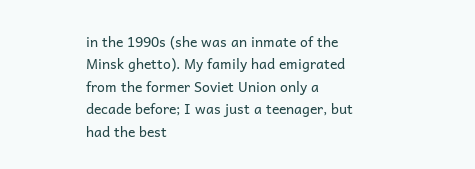in the 1990s (she was an inmate of the Minsk ghetto). My family had emigrated from the former Soviet Union only a decade before; I was just a teenager, but had the best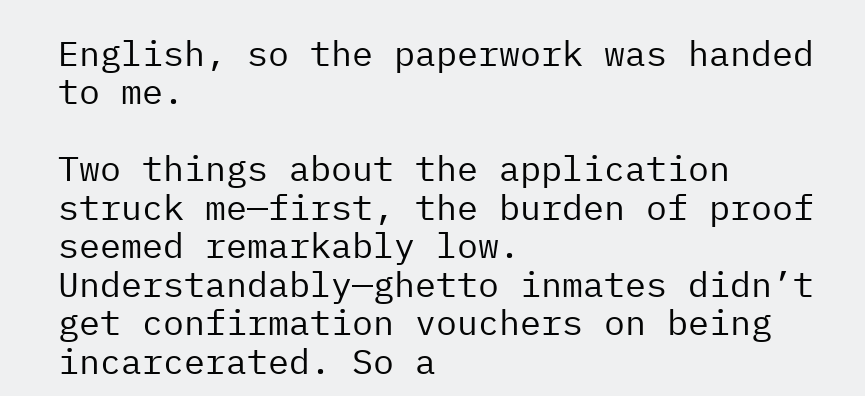English, so the paperwork was handed to me.

Two things about the application struck me—first, the burden of proof seemed remarkably low. Understandably—ghetto inmates didn’t get confirmation vouchers on being incarcerated. So a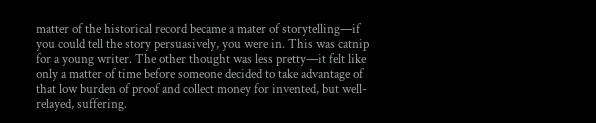matter of the historical record became a mater of storytelling—if you could tell the story persuasively, you were in. This was catnip for a young writer. The other thought was less pretty—it felt like only a matter of time before someone decided to take advantage of that low burden of proof and collect money for invented, but well-relayed, suffering.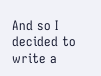And so I decided to write a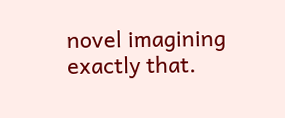novel imagining exactly that.